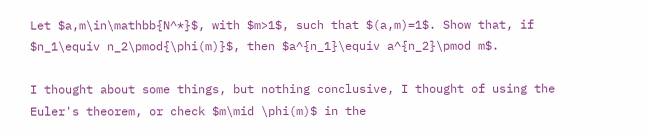Let $a,m\in\mathbb{N^*}$, with $m>1$, such that $(a,m)=1$. Show that, if $n_1\equiv n_2\pmod{\phi(m)}$, then $a^{n_1}\equiv a^{n_2}\pmod m$.

I thought about some things, but nothing conclusive, I thought of using the Euler's theorem, or check $m\mid \phi(m)$ in the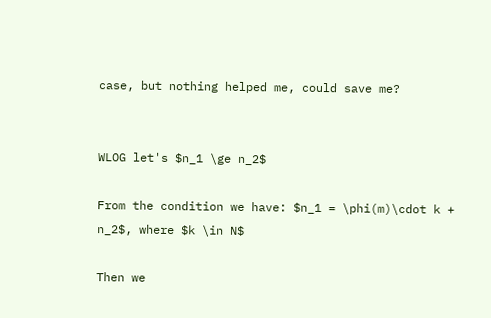case, but nothing helped me, could save me?


WLOG let's $n_1 \ge n_2$

From the condition we have: $n_1 = \phi(m)\cdot k + n_2$, where $k \in N$

Then we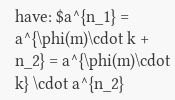have: $a^{n_1} = a^{\phi(m)\cdot k + n_2} = a^{\phi(m)\cdot k} \cdot a^{n_2}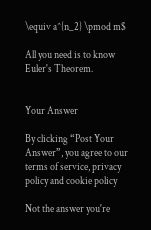\equiv a^{n_2} \pmod m$

All you need is to know Euler's Theorem.


Your Answer

By clicking “Post Your Answer”, you agree to our terms of service, privacy policy and cookie policy

Not the answer you're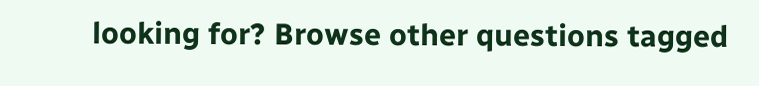looking for? Browse other questions tagged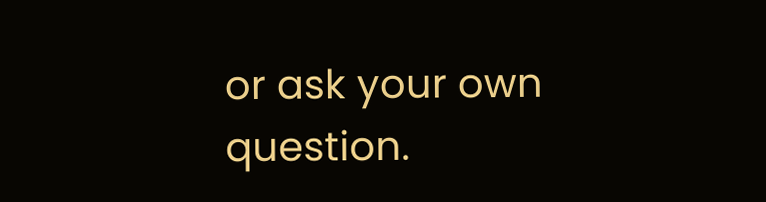or ask your own question.